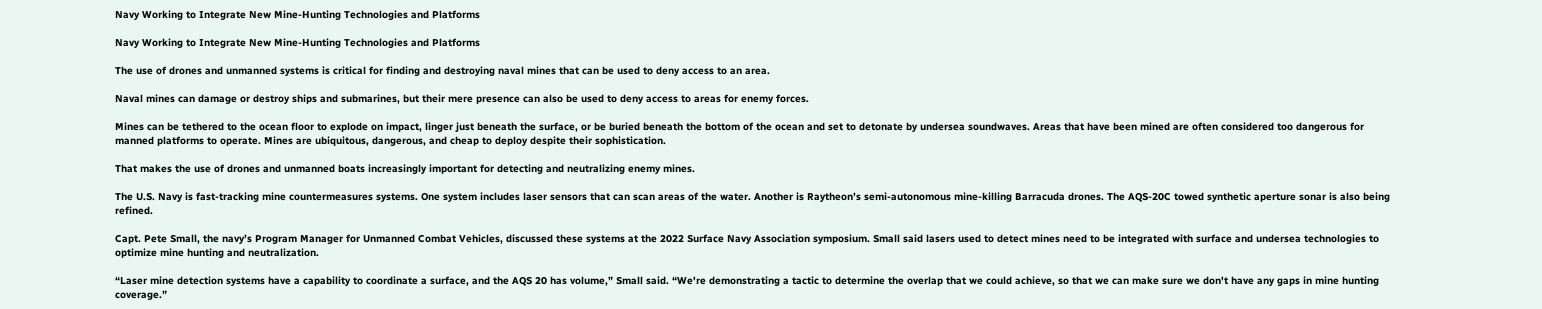Navy Working to Integrate New Mine-Hunting Technologies and Platforms

Navy Working to Integrate New Mine-Hunting Technologies and Platforms

The use of drones and unmanned systems is critical for finding and destroying naval mines that can be used to deny access to an area.

Naval mines can damage or destroy ships and submarines, but their mere presence can also be used to deny access to areas for enemy forces.

Mines can be tethered to the ocean floor to explode on impact, linger just beneath the surface, or be buried beneath the bottom of the ocean and set to detonate by undersea soundwaves. Areas that have been mined are often considered too dangerous for manned platforms to operate. Mines are ubiquitous, dangerous, and cheap to deploy despite their sophistication.

That makes the use of drones and unmanned boats increasingly important for detecting and neutralizing enemy mines.

The U.S. Navy is fast-tracking mine countermeasures systems. One system includes laser sensors that can scan areas of the water. Another is Raytheon’s semi-autonomous mine-killing Barracuda drones. The AQS-20C towed synthetic aperture sonar is also being refined.

Capt. Pete Small, the navy’s Program Manager for Unmanned Combat Vehicles, discussed these systems at the 2022 Surface Navy Association symposium. Small said lasers used to detect mines need to be integrated with surface and undersea technologies to optimize mine hunting and neutralization.

“Laser mine detection systems have a capability to coordinate a surface, and the AQS 20 has volume,” Small said. “We're demonstrating a tactic to determine the overlap that we could achieve, so that we can make sure we don't have any gaps in mine hunting coverage.”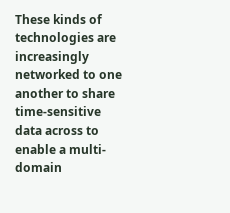These kinds of technologies are increasingly networked to one another to share time-sensitive data across to enable a multi-domain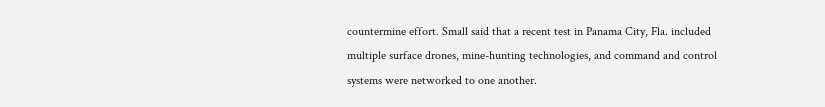countermine effort. Small said that a recent test in Panama City, Fla. included multiple surface drones, mine-hunting technologies, and command and control systems were networked to one another.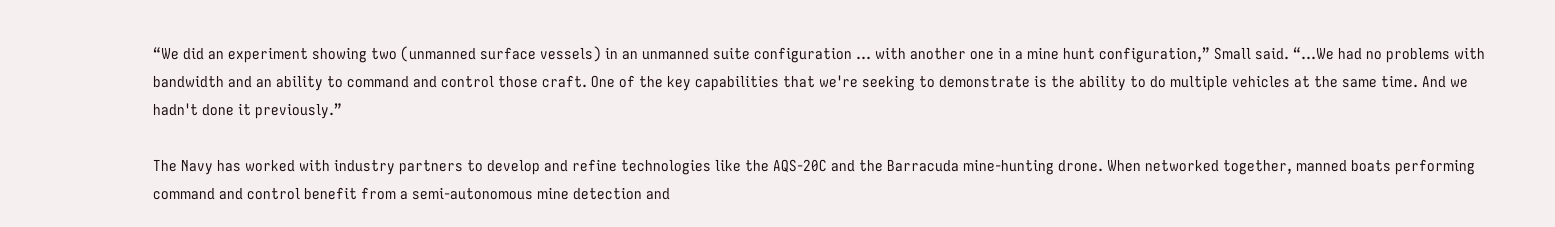“We did an experiment showing two (unmanned surface vessels) in an unmanned suite configuration … with another one in a mine hunt configuration,” Small said. “...We had no problems with bandwidth and an ability to command and control those craft. One of the key capabilities that we're seeking to demonstrate is the ability to do multiple vehicles at the same time. And we hadn't done it previously.”

The Navy has worked with industry partners to develop and refine technologies like the AQS-20C and the Barracuda mine-hunting drone. When networked together, manned boats performing command and control benefit from a semi-autonomous mine detection and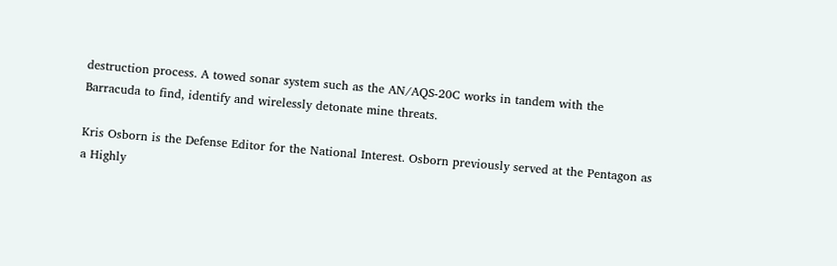destruction process. A towed sonar system such as the AN/AQS-20C works in tandem with the Barracuda to find, identify and wirelessly detonate mine threats.

Kris Osborn is the Defense Editor for the National Interest. Osborn previously served at the Pentagon as a Highly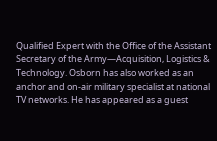Qualified Expert with the Office of the Assistant Secretary of the Army—Acquisition, Logistics & Technology. Osborn has also worked as an anchor and on-air military specialist at national TV networks. He has appeared as a guest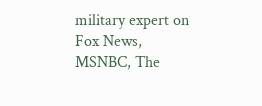military expert on Fox News, MSNBC, The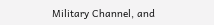Military Channel, and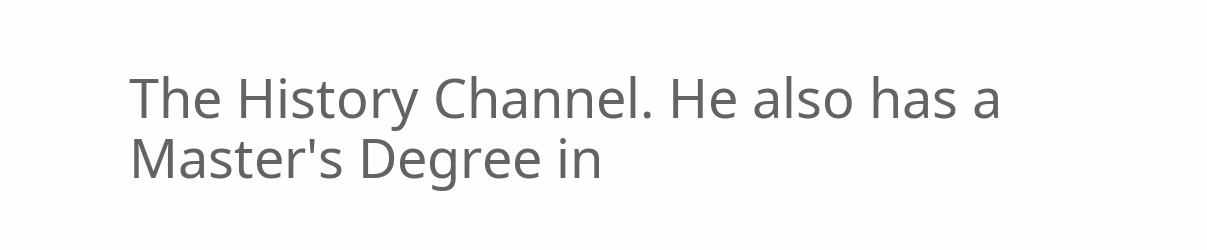The History Channel. He also has a Master's Degree in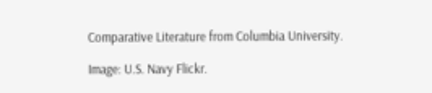Comparative Literature from Columbia University.

Image: U.S. Navy Flickr.